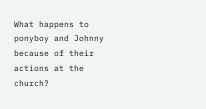What happens to ponyboy and Johnny because of their actions at the church?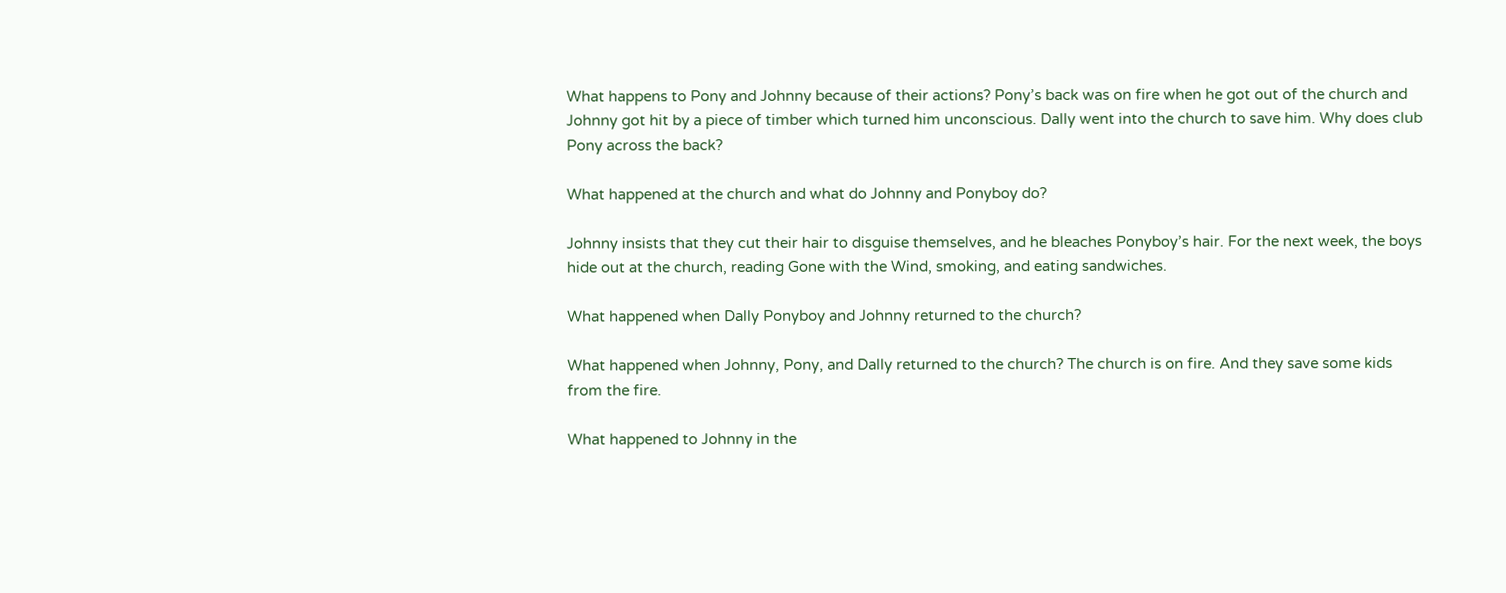What happens to Pony and Johnny because of their actions? Pony’s back was on fire when he got out of the church and Johnny got hit by a piece of timber which turned him unconscious. Dally went into the church to save him. Why does club Pony across the back?

What happened at the church and what do Johnny and Ponyboy do?

Johnny insists that they cut their hair to disguise themselves, and he bleaches Ponyboy’s hair. For the next week, the boys hide out at the church, reading Gone with the Wind, smoking, and eating sandwiches.

What happened when Dally Ponyboy and Johnny returned to the church?

What happened when Johnny, Pony, and Dally returned to the church? The church is on fire. And they save some kids from the fire.

What happened to Johnny in the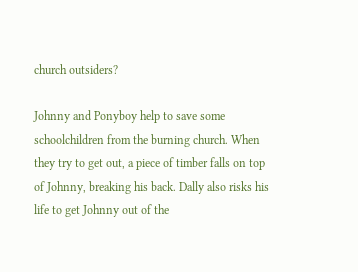church outsiders?

Johnny and Ponyboy help to save some schoolchildren from the burning church. When they try to get out, a piece of timber falls on top of Johnny, breaking his back. Dally also risks his life to get Johnny out of the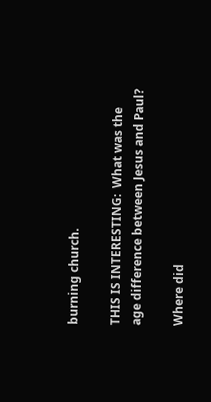burning church.

THIS IS INTERESTING:  What was the age difference between Jesus and Paul?

Where did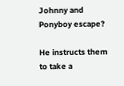Johnny and Ponyboy escape?

He instructs them to take a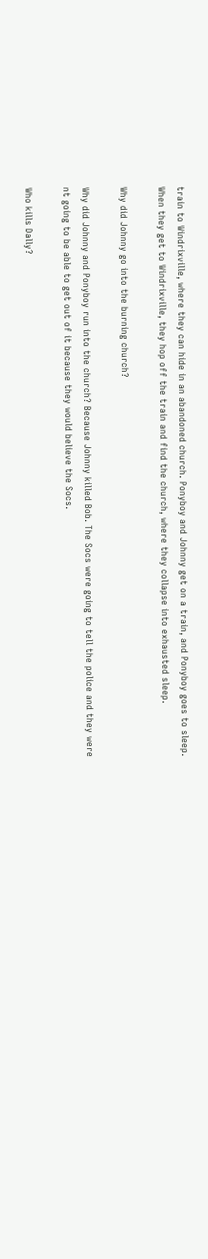train to Windrixville, where they can hide in an abandoned church. Ponyboy and Johnny get on a train, and Ponyboy goes to sleep. When they get to Windrixville, they hop off the train and find the church, where they collapse into exhausted sleep.

Why did Johnny go into the burning church?

Why did Johnny and Ponyboy run into the church? Because Johnny killed Bob. The Socs were going to tell the police and they were nt going to be able to get out of it because they would believe the Socs.

Who kills Dally?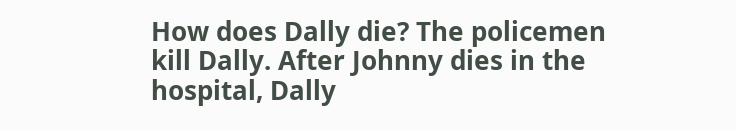How does Dally die? The policemen kill Dally. After Johnny dies in the hospital, Dally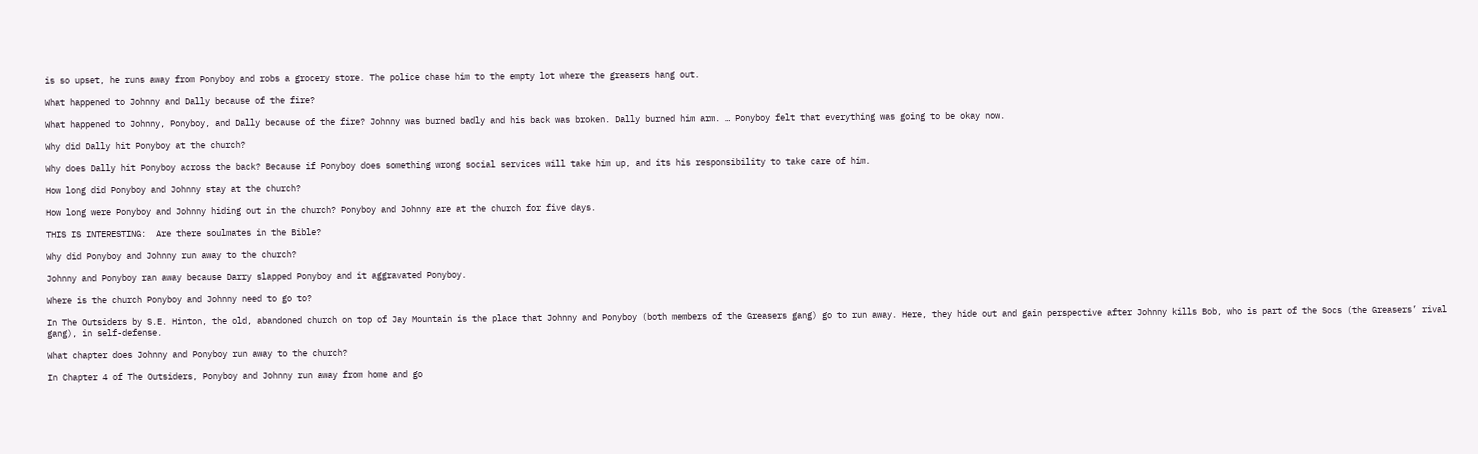is so upset, he runs away from Ponyboy and robs a grocery store. The police chase him to the empty lot where the greasers hang out.

What happened to Johnny and Dally because of the fire?

What happened to Johnny, Ponyboy, and Dally because of the fire? Johnny was burned badly and his back was broken. Dally burned him arm. … Ponyboy felt that everything was going to be okay now.

Why did Dally hit Ponyboy at the church?

Why does Dally hit Ponyboy across the back? Because if Ponyboy does something wrong social services will take him up, and its his responsibility to take care of him.

How long did Ponyboy and Johnny stay at the church?

How long were Ponyboy and Johnny hiding out in the church? Ponyboy and Johnny are at the church for five days.

THIS IS INTERESTING:  Are there soulmates in the Bible?

Why did Ponyboy and Johnny run away to the church?

Johnny and Ponyboy ran away because Darry slapped Ponyboy and it aggravated Ponyboy.

Where is the church Ponyboy and Johnny need to go to?

In The Outsiders by S.E. Hinton, the old, abandoned church on top of Jay Mountain is the place that Johnny and Ponyboy (both members of the Greasers gang) go to run away. Here, they hide out and gain perspective after Johnny kills Bob, who is part of the Socs (the Greasers’ rival gang), in self-defense.

What chapter does Johnny and Ponyboy run away to the church?

In Chapter 4 of The Outsiders, Ponyboy and Johnny run away from home and go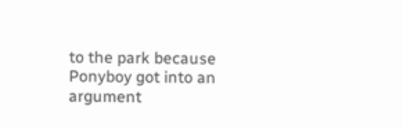to the park because Ponyboy got into an argument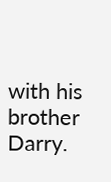with his brother Darry.